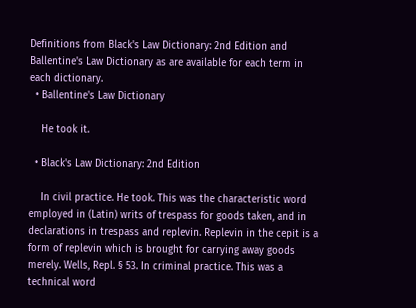Definitions from Black's Law Dictionary: 2nd Edition and Ballentine's Law Dictionary as are available for each term in each dictionary.
  • Ballentine's Law Dictionary

    He took it.

  • Black's Law Dictionary: 2nd Edition

    In civil practice. He took. This was the characteristic word employed in (Latin) writs of trespass for goods taken, and in declarations in trespass and replevin. Replevin in the cepit is a form of replevin which is brought for carrying away goods merely. Wells, Repl. § 53. In criminal practice. This was a technical word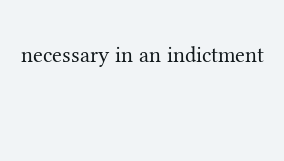necessary in an indictment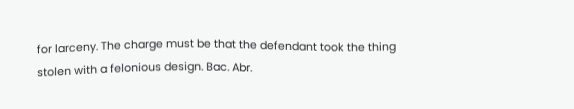for larceny. The charge must be that the defendant took the thing stolen with a felonious design. Bac. Abr.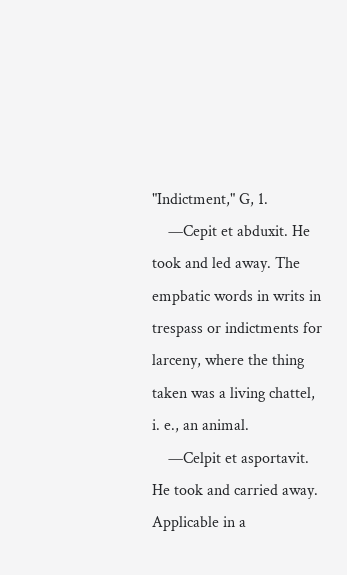"Indictment," G, 1.
    —Cepit et abduxit. He took and led away. The empbatic words in writs in trespass or indictments for larceny, where the thing taken was a living chattel, i. e., an animal.
    —Celpit et asportavit. He took and carried away. Applicable in a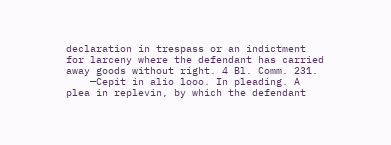declaration in trespass or an indictment for larceny where the defendant has carried away goods without right. 4 Bl. Comm. 231.
    —Cepit in alio looo. In pleading. A plea in replevin, by which the defendant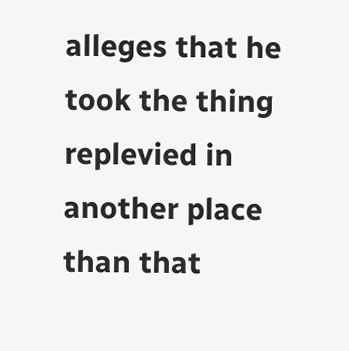alleges that he took the thing replevied in another place than that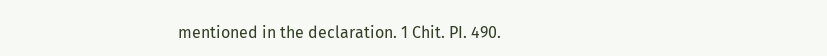mentioned in the declaration. 1 Chit. PI. 490.